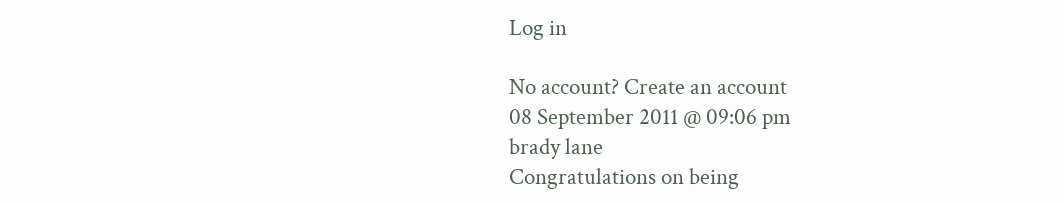Log in

No account? Create an account
08 September 2011 @ 09:06 pm
brady lane
Congratulations on being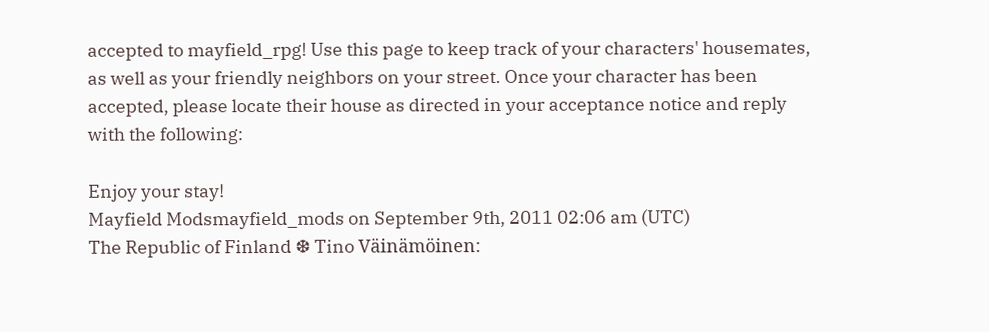accepted to mayfield_rpg! Use this page to keep track of your characters' housemates, as well as your friendly neighbors on your street. Once your character has been accepted, please locate their house as directed in your acceptance notice and reply with the following:

Enjoy your stay!
Mayfield Modsmayfield_mods on September 9th, 2011 02:06 am (UTC)
The Republic of Finland ❆ Tino Väinämöinen: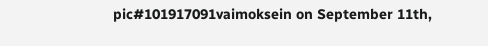pic#101917091vaimoksein on September 11th,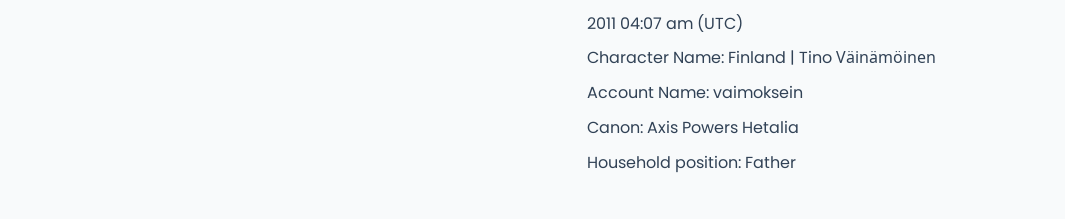2011 04:07 am (UTC)
Character Name: Finland | Tino Väinämöinen
Account Name: vaimoksein
Canon: Axis Powers Hetalia
Household position: Father